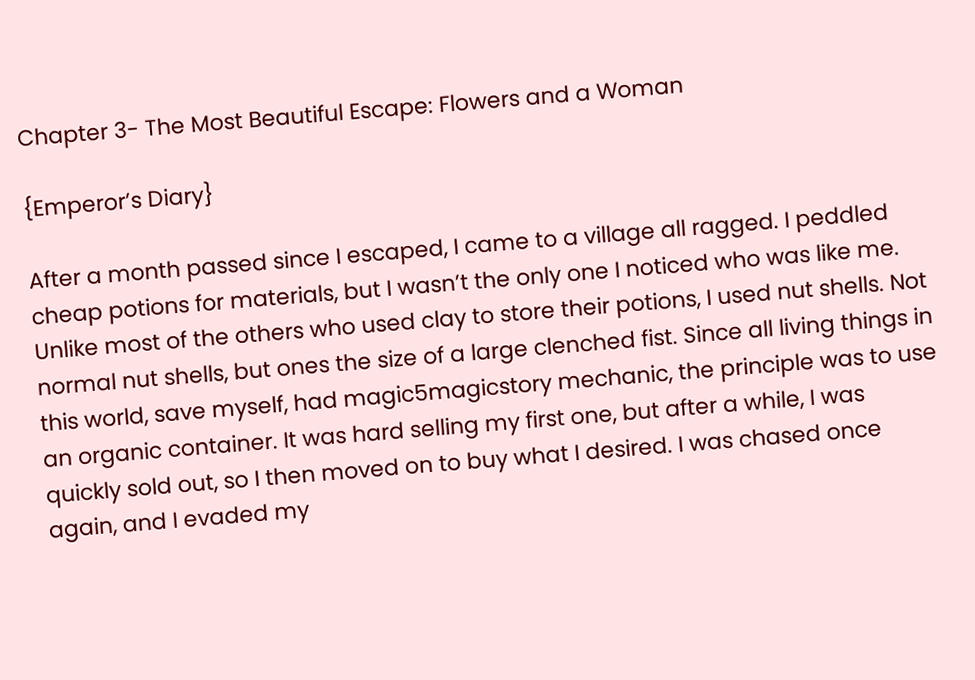Chapter 3- The Most Beautiful Escape: Flowers and a Woman

{Emperor’s Diary}

After a month passed since I escaped, I came to a village all ragged. I peddled cheap potions for materials, but I wasn’t the only one I noticed who was like me. Unlike most of the others who used clay to store their potions, I used nut shells. Not normal nut shells, but ones the size of a large clenched fist. Since all living things in this world, save myself, had magic5magicstory mechanic, the principle was to use an organic container. It was hard selling my first one, but after a while, I was quickly sold out, so I then moved on to buy what I desired. I was chased once again, and I evaded my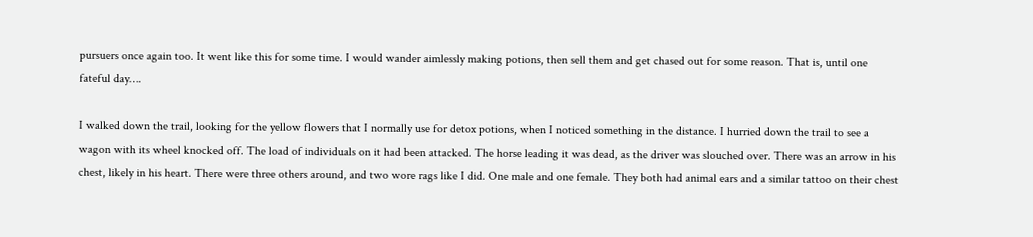pursuers once again too. It went like this for some time. I would wander aimlessly making potions, then sell them and get chased out for some reason. That is, until one fateful day….

I walked down the trail, looking for the yellow flowers that I normally use for detox potions, when I noticed something in the distance. I hurried down the trail to see a wagon with its wheel knocked off. The load of individuals on it had been attacked. The horse leading it was dead, as the driver was slouched over. There was an arrow in his chest, likely in his heart. There were three others around, and two wore rags like I did. One male and one female. They both had animal ears and a similar tattoo on their chest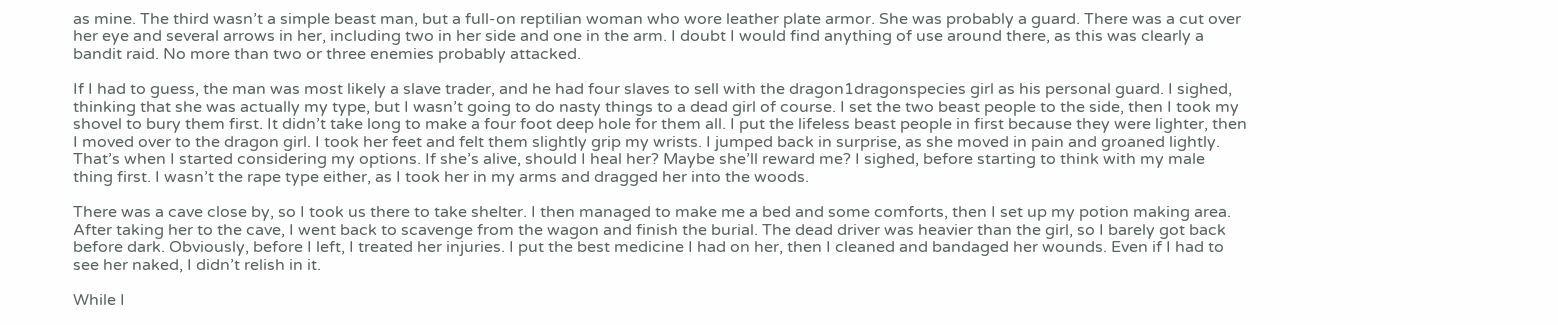as mine. The third wasn’t a simple beast man, but a full-on reptilian woman who wore leather plate armor. She was probably a guard. There was a cut over her eye and several arrows in her, including two in her side and one in the arm. I doubt I would find anything of use around there, as this was clearly a bandit raid. No more than two or three enemies probably attacked.

If I had to guess, the man was most likely a slave trader, and he had four slaves to sell with the dragon1dragonspecies girl as his personal guard. I sighed, thinking that she was actually my type, but I wasn’t going to do nasty things to a dead girl of course. I set the two beast people to the side, then I took my shovel to bury them first. It didn’t take long to make a four foot deep hole for them all. I put the lifeless beast people in first because they were lighter, then I moved over to the dragon girl. I took her feet and felt them slightly grip my wrists. I jumped back in surprise, as she moved in pain and groaned lightly. That’s when I started considering my options. If she’s alive, should I heal her? Maybe she’ll reward me? I sighed, before starting to think with my male thing first. I wasn’t the rape type either, as I took her in my arms and dragged her into the woods.

There was a cave close by, so I took us there to take shelter. I then managed to make me a bed and some comforts, then I set up my potion making area. After taking her to the cave, I went back to scavenge from the wagon and finish the burial. The dead driver was heavier than the girl, so I barely got back before dark. Obviously, before I left, I treated her injuries. I put the best medicine I had on her, then I cleaned and bandaged her wounds. Even if I had to see her naked, I didn’t relish in it.

While I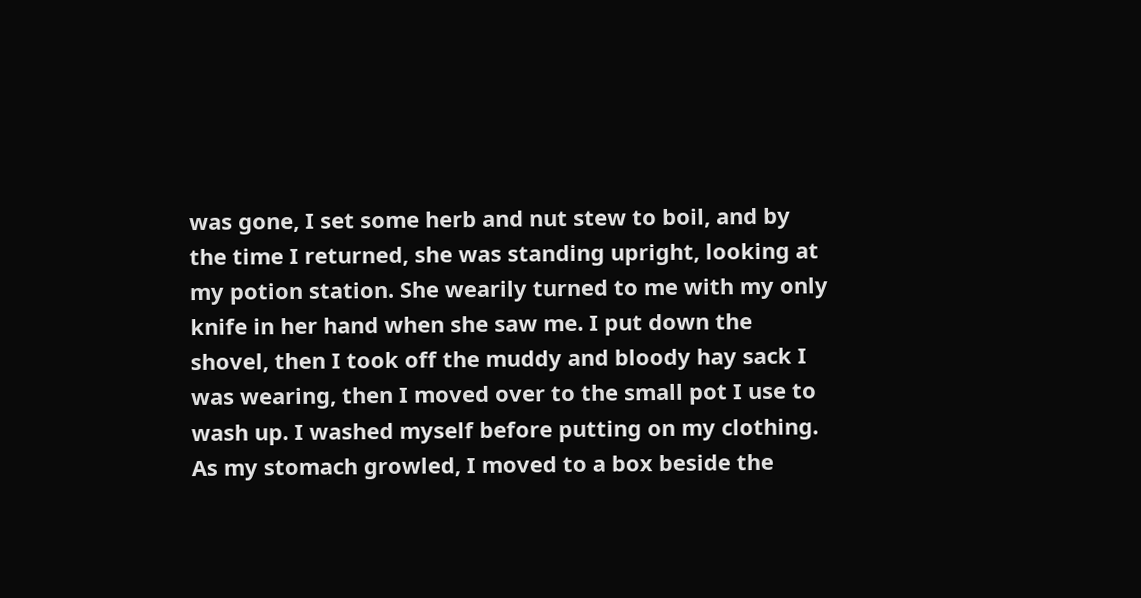was gone, I set some herb and nut stew to boil, and by the time I returned, she was standing upright, looking at my potion station. She wearily turned to me with my only knife in her hand when she saw me. I put down the shovel, then I took off the muddy and bloody hay sack I was wearing, then I moved over to the small pot I use to wash up. I washed myself before putting on my clothing. As my stomach growled, I moved to a box beside the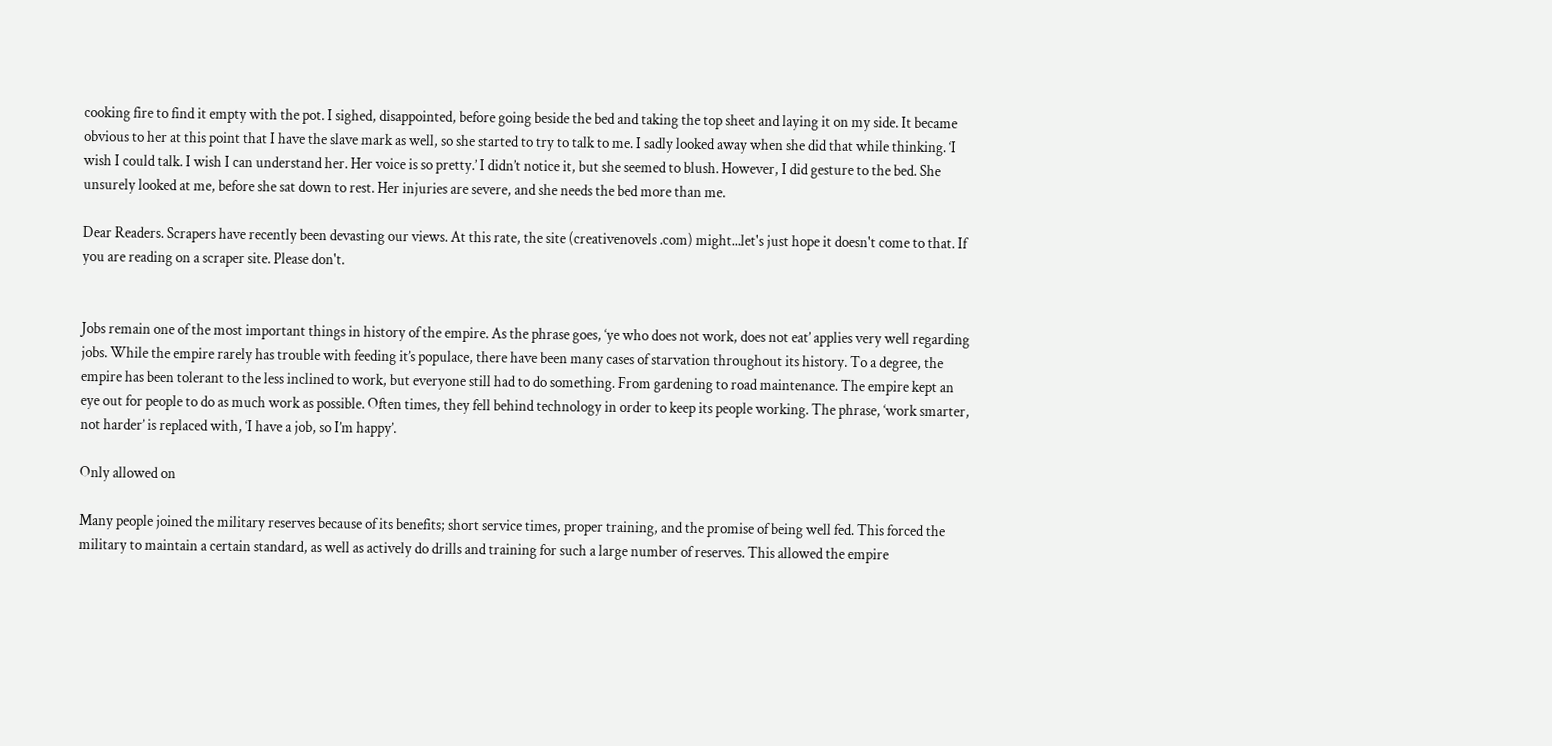cooking fire to find it empty with the pot. I sighed, disappointed, before going beside the bed and taking the top sheet and laying it on my side. It became obvious to her at this point that I have the slave mark as well, so she started to try to talk to me. I sadly looked away when she did that while thinking. ‘I wish I could talk. I wish I can understand her. Her voice is so pretty.’ I didn’t notice it, but she seemed to blush. However, I did gesture to the bed. She unsurely looked at me, before she sat down to rest. Her injuries are severe, and she needs the bed more than me.

Dear Readers. Scrapers have recently been devasting our views. At this rate, the site (creativenovels .com) might...let's just hope it doesn't come to that. If you are reading on a scraper site. Please don't.


Jobs remain one of the most important things in history of the empire. As the phrase goes, ‘ye who does not work, does not eat’ applies very well regarding jobs. While the empire rarely has trouble with feeding it’s populace, there have been many cases of starvation throughout its history. To a degree, the empire has been tolerant to the less inclined to work, but everyone still had to do something. From gardening to road maintenance. The empire kept an eye out for people to do as much work as possible. Often times, they fell behind technology in order to keep its people working. The phrase, ‘work smarter, not harder’ is replaced with, ‘I have a job, so I’m happy’.

Only allowed on

Many people joined the military reserves because of its benefits; short service times, proper training, and the promise of being well fed. This forced the military to maintain a certain standard, as well as actively do drills and training for such a large number of reserves. This allowed the empire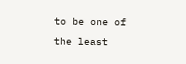to be one of the least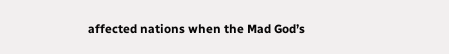affected nations when the Mad God’s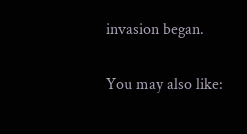invasion began.

You may also like: